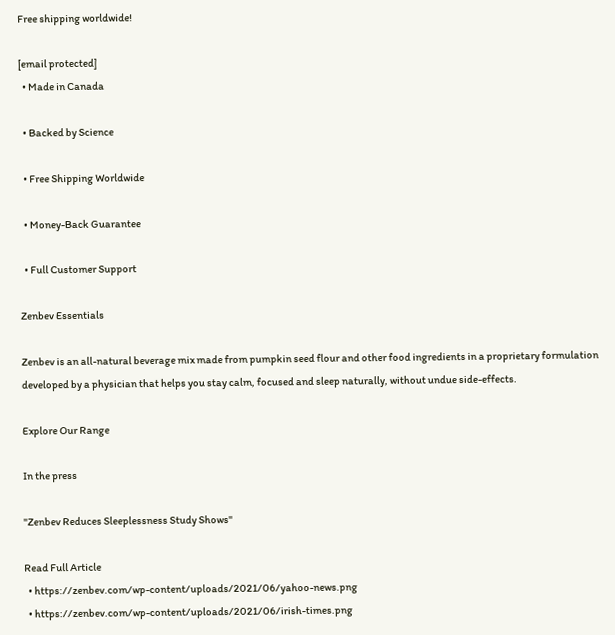Free shipping worldwide!

[email protected]
  • Made in Canada

  • Backed by Science

  • Free Shipping Worldwide

  • Money-Back Guarantee

  • Full Customer Support

Zenbev Essentials

Zenbev is an all-natural beverage mix made from pumpkin seed flour and other food ingredients in a proprietary formulation developed by a physician that helps you stay calm, focused and sleep naturally, without undue side-effects.

Explore Our Range

In the press

"Zenbev Reduces Sleeplessness Study Shows"

Read Full Article
  • https://zenbev.com/wp-content/uploads/2021/06/yahoo-news.png
  • https://zenbev.com/wp-content/uploads/2021/06/irish-times.png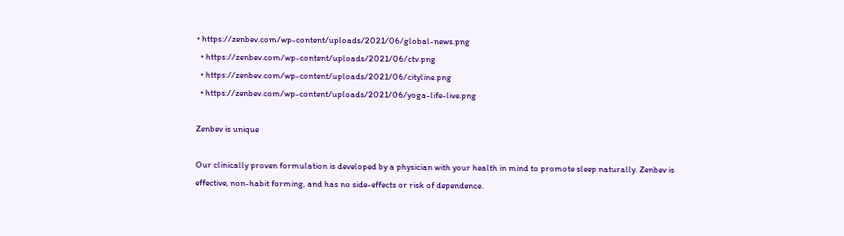• https://zenbev.com/wp-content/uploads/2021/06/global-news.png
  • https://zenbev.com/wp-content/uploads/2021/06/ctv.png
  • https://zenbev.com/wp-content/uploads/2021/06/cityline.png
  • https://zenbev.com/wp-content/uploads/2021/06/yoga-life-live.png

Zenbev is unique

Our clinically proven formulation is developed by a physician with your health in mind to promote sleep naturally. Zenbev is effective, non-habit forming, and has no side-effects or risk of dependence.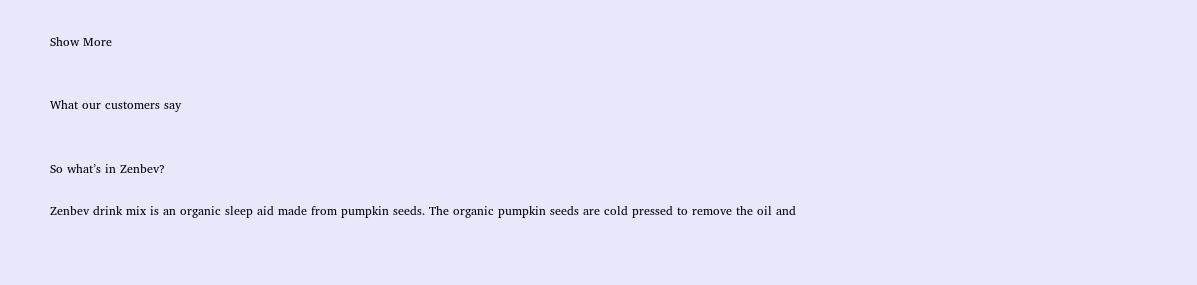Show More


What our customers say


So what’s in Zenbev?

Zenbev drink mix is an organic sleep aid made from pumpkin seeds. The organic pumpkin seeds are cold pressed to remove the oil and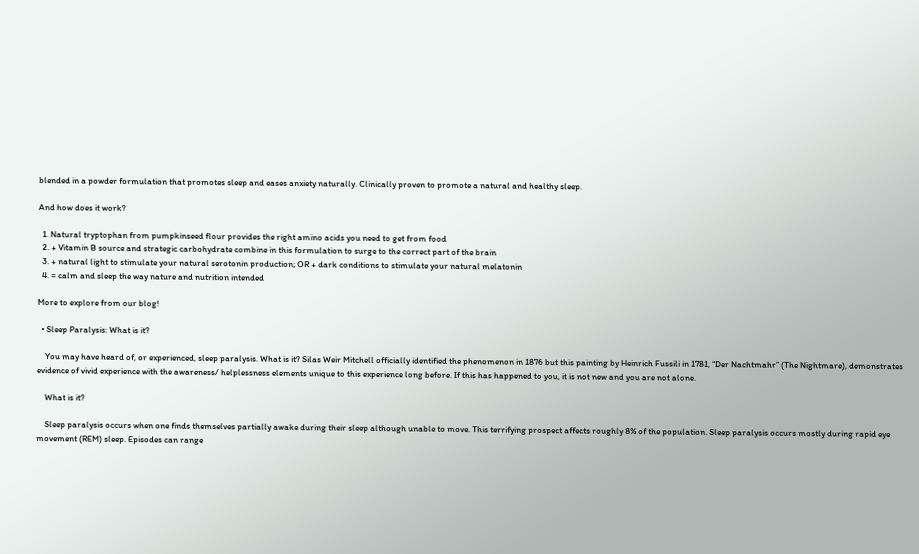blended in a powder formulation that promotes sleep and eases anxiety naturally. Clinically proven to promote a natural and healthy sleep.

And how does it work?

  1. Natural tryptophan from pumpkinseed flour provides the right amino acids you need to get from food
  2. + Vitamin B source and strategic carbohydrate combine in this formulation to surge to the correct part of the brain
  3. + natural light to stimulate your natural serotonin production; OR + dark conditions to stimulate your natural melatonin
  4. = calm and sleep the way nature and nutrition intended

More to explore from our blog!

  • Sleep Paralysis: What is it?

    You may have heard of, or experienced, sleep paralysis. What is it? Silas Weir Mitchell officially identified the phenomenon in 1876 but this painting by Heinrich Fussili in 1781, “Der Nachtmahr” (The Nightmare), demonstrates evidence of vivid experience with the awareness/ helplessness elements unique to this experience long before. If this has happened to you, it is not new and you are not alone.

    What is it?

    Sleep paralysis occurs when one finds themselves partially awake during their sleep although unable to move. This terrifying prospect affects roughly 8% of the population. Sleep paralysis occurs mostly during rapid eye movement (REM) sleep. Episodes can range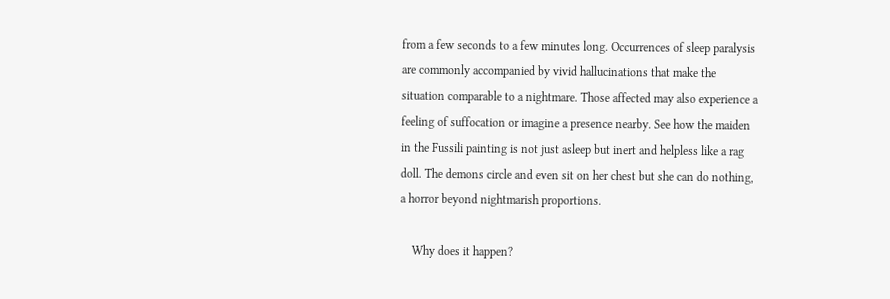from a few seconds to a few minutes long. Occurrences of sleep paralysis are commonly accompanied by vivid hallucinations that make the situation comparable to a nightmare. Those affected may also experience a feeling of suffocation or imagine a presence nearby. See how the maiden in the Fussili painting is not just asleep but inert and helpless like a rag doll. The demons circle and even sit on her chest but she can do nothing, a horror beyond nightmarish proportions.

    Why does it happen?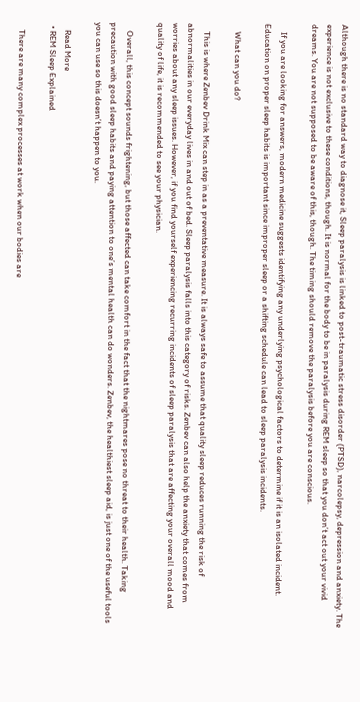Although there is no standard way to diagnose it, Sleep paralysis is linked to post-traumatic stress disorder (PTSD), narcolepsy, depression and anxiety. The experience is not exclusive to these conditions, though. It is normal for the body to be in paralysis during REM sleep so that you don’t act out your vivid dreams. You are not supposed to be aware of this, though. The timing should remove the paralysis before you are conscious.

    If you are looking for answers, modern medicine suggests identifying any underlying psychological factors to determine if it is an isolated incident. Education on proper sleep habits is important since improper sleep or a shifting schedule can lead to sleep paralysis incidents.

    What can you do?

    This is where Zenbev Drink Mix can step in as a preventative measure. It is always safe to assume that quality sleep reduces running the risk of abnormalities in our everyday lives in and out of bed. Sleep paralysis falls into this category of risks. Zenbev can also help the anxiety that comes from worries about any sleep issues. However, if you find yourself experiencing recurring incidents of sleep paralysis that are affecting your overall mood and quality of life, it is recommended to see your physician.

    Overall, this concept sounds frightening, but those affected can take comfort in the fact that the nightmares pose no threat to their health. Taking precaution with good sleep habits and paying attention to one’s mental health can do wonders. Zenbev, the healthiest sleep aid, is just one of the useful tools you can use so this doesn’t happen to you.

    Read More
  • REM Sleep Explained

    There are many complex processes at work when our bodies are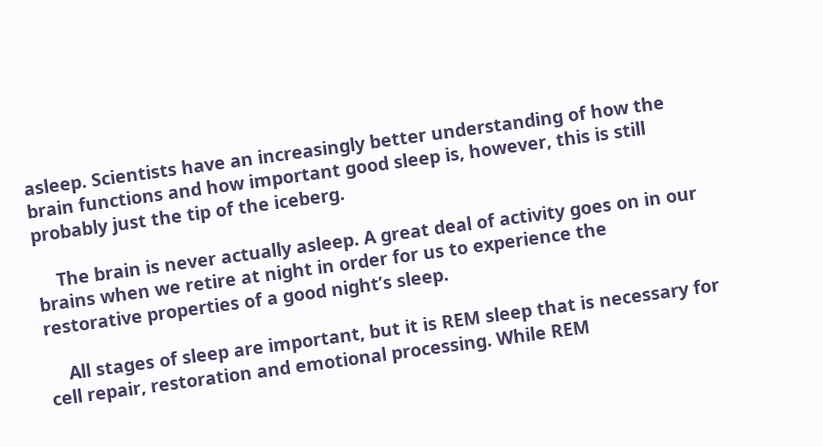asleep. Scientists have an increasingly better understanding of how the brain functions and how important good sleep is, however, this is still probably just the tip of the iceberg.

    The brain is never actually asleep. A great deal of activity goes on in our brains when we retire at night in order for us to experience the restorative properties of a good night’s sleep.

    All stages of sleep are important, but it is REM sleep that is necessary for cell repair, restoration and emotional processing. While REM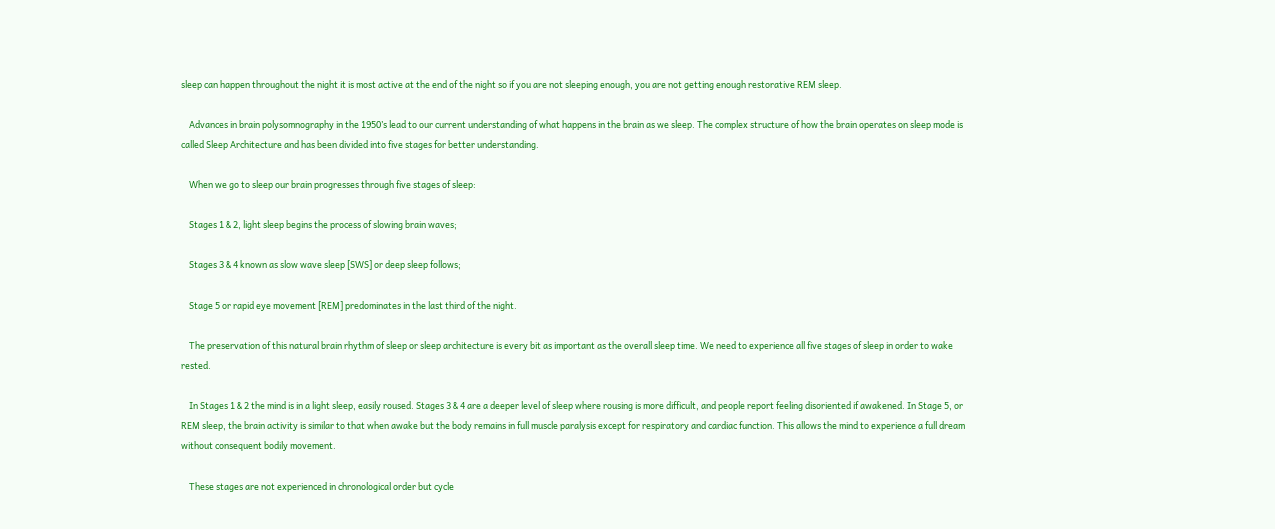sleep can happen throughout the night it is most active at the end of the night so if you are not sleeping enough, you are not getting enough restorative REM sleep.

    Advances in brain polysomnography in the 1950’s lead to our current understanding of what happens in the brain as we sleep. The complex structure of how the brain operates on sleep mode is called Sleep Architecture and has been divided into five stages for better understanding.

    When we go to sleep our brain progresses through five stages of sleep:

    Stages 1 & 2, light sleep begins the process of slowing brain waves;

    Stages 3 & 4 known as slow wave sleep [SWS] or deep sleep follows;

    Stage 5 or rapid eye movement [REM] predominates in the last third of the night.

    The preservation of this natural brain rhythm of sleep or sleep architecture is every bit as important as the overall sleep time. We need to experience all five stages of sleep in order to wake rested.

    In Stages 1 & 2 the mind is in a light sleep, easily roused. Stages 3 & 4 are a deeper level of sleep where rousing is more difficult, and people report feeling disoriented if awakened. In Stage 5, or REM sleep, the brain activity is similar to that when awake but the body remains in full muscle paralysis except for respiratory and cardiac function. This allows the mind to experience a full dream without consequent bodily movement.

    These stages are not experienced in chronological order but cycle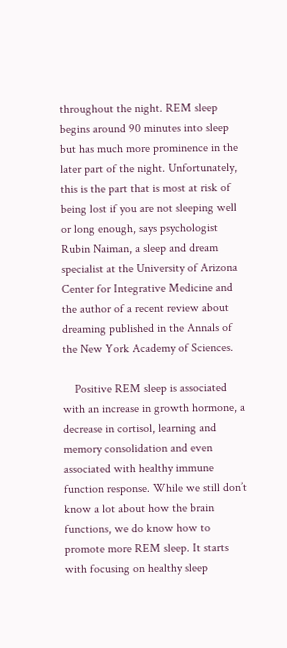throughout the night. REM sleep begins around 90 minutes into sleep but has much more prominence in the later part of the night. Unfortunately, this is the part that is most at risk of being lost if you are not sleeping well or long enough, says psychologist Rubin Naiman, a sleep and dream specialist at the University of Arizona Center for Integrative Medicine and the author of a recent review about dreaming published in the Annals of the New York Academy of Sciences.

    Positive REM sleep is associated with an increase in growth hormone, a decrease in cortisol, learning and memory consolidation and even associated with healthy immune function response. While we still don’t know a lot about how the brain functions, we do know how to promote more REM sleep. It starts with focusing on healthy sleep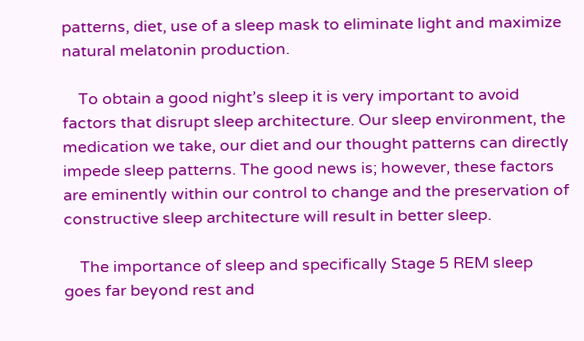patterns, diet, use of a sleep mask to eliminate light and maximize natural melatonin production.

    To obtain a good night’s sleep it is very important to avoid factors that disrupt sleep architecture. Our sleep environment, the medication we take, our diet and our thought patterns can directly impede sleep patterns. The good news is; however, these factors are eminently within our control to change and the preservation of constructive sleep architecture will result in better sleep.

    The importance of sleep and specifically Stage 5 REM sleep goes far beyond rest and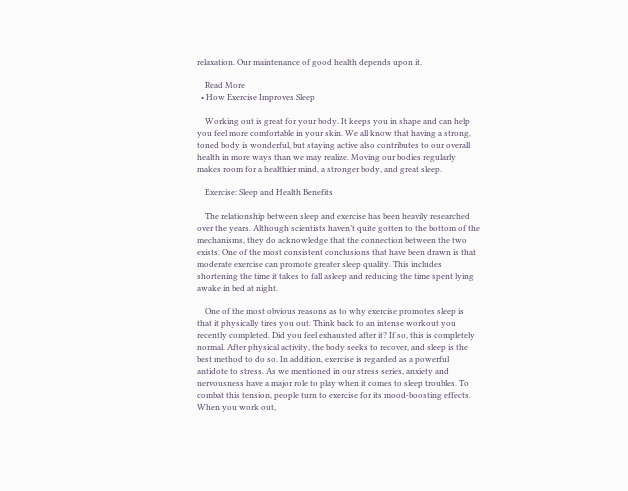relaxation. Our maintenance of good health depends upon it.

    Read More
  • How Exercise Improves Sleep

    Working out is great for your body. It keeps you in shape and can help you feel more comfortable in your skin. We all know that having a strong, toned body is wonderful, but staying active also contributes to our overall health in more ways than we may realize. Moving our bodies regularly makes room for a healthier mind, a stronger body, and great sleep.

    Exercise: Sleep and Health Benefits

    The relationship between sleep and exercise has been heavily researched over the years. Although scientists haven’t quite gotten to the bottom of the mechanisms, they do acknowledge that the connection between the two exists. One of the most consistent conclusions that have been drawn is that moderate exercise can promote greater sleep quality. This includes shortening the time it takes to fall asleep and reducing the time spent lying awake in bed at night.

    One of the most obvious reasons as to why exercise promotes sleep is that it physically tires you out. Think back to an intense workout you recently completed. Did you feel exhausted after it? If so, this is completely normal. After physical activity, the body seeks to recover, and sleep is the best method to do so. In addition, exercise is regarded as a powerful antidote to stress. As we mentioned in our stress series, anxiety and nervousness have a major role to play when it comes to sleep troubles. To combat this tension, people turn to exercise for its mood-boosting effects. When you work out,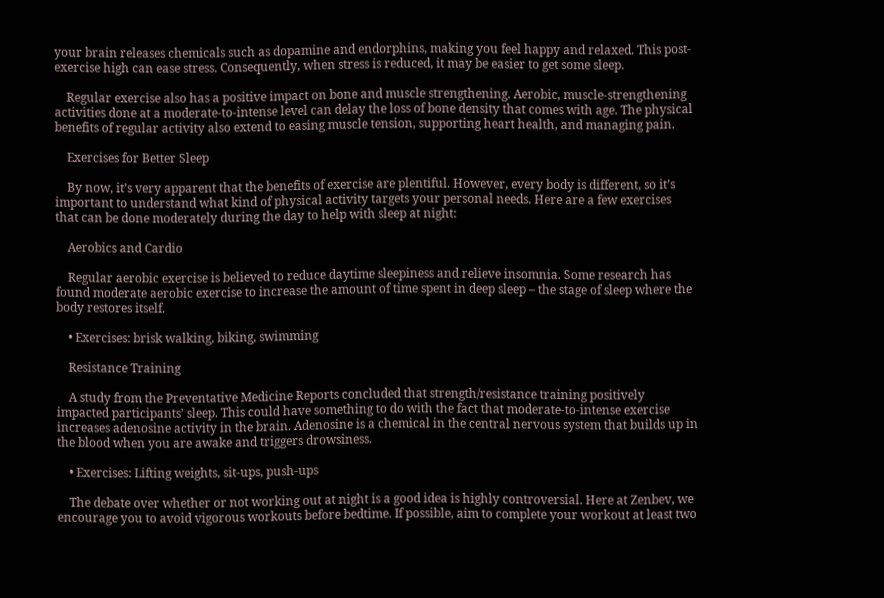your brain releases chemicals such as dopamine and endorphins, making you feel happy and relaxed. This post-exercise high can ease stress. Consequently, when stress is reduced, it may be easier to get some sleep.

    Regular exercise also has a positive impact on bone and muscle strengthening. Aerobic, muscle-strengthening activities done at a moderate-to-intense level can delay the loss of bone density that comes with age. The physical benefits of regular activity also extend to easing muscle tension, supporting heart health, and managing pain.

    Exercises for Better Sleep

    By now, it’s very apparent that the benefits of exercise are plentiful. However, every body is different, so it’s important to understand what kind of physical activity targets your personal needs. Here are a few exercises that can be done moderately during the day to help with sleep at night:

    Aerobics and Cardio

    Regular aerobic exercise is believed to reduce daytime sleepiness and relieve insomnia. Some research has found moderate aerobic exercise to increase the amount of time spent in deep sleep – the stage of sleep where the body restores itself.

    • Exercises: brisk walking, biking, swimming

    Resistance Training

    A study from the Preventative Medicine Reports concluded that strength/resistance training positively impacted participants’ sleep. This could have something to do with the fact that moderate-to-intense exercise increases adenosine activity in the brain. Adenosine is a chemical in the central nervous system that builds up in the blood when you are awake and triggers drowsiness.

    • Exercises: Lifting weights, sit-ups, push-ups

    The debate over whether or not working out at night is a good idea is highly controversial. Here at Zenbev, we encourage you to avoid vigorous workouts before bedtime. If possible, aim to complete your workout at least two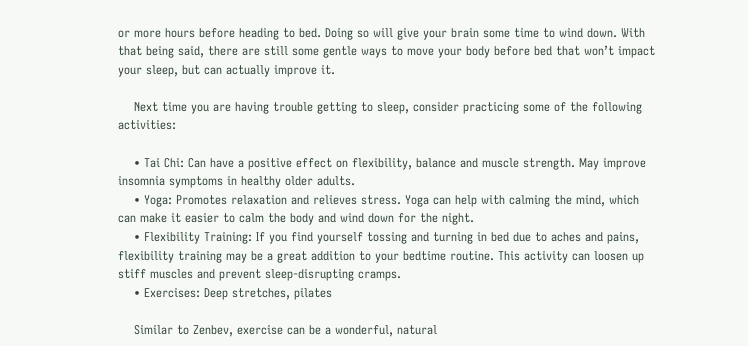or more hours before heading to bed. Doing so will give your brain some time to wind down. With that being said, there are still some gentle ways to move your body before bed that won’t impact your sleep, but can actually improve it.

    Next time you are having trouble getting to sleep, consider practicing some of the following activities:

    • Tai Chi: Can have a positive effect on flexibility, balance and muscle strength. May improve insomnia symptoms in healthy older adults.
    • Yoga: Promotes relaxation and relieves stress. Yoga can help with calming the mind, which can make it easier to calm the body and wind down for the night.
    • Flexibility Training: If you find yourself tossing and turning in bed due to aches and pains, flexibility training may be a great addition to your bedtime routine. This activity can loosen up stiff muscles and prevent sleep-disrupting cramps.
    • Exercises: Deep stretches, pilates

    Similar to Zenbev, exercise can be a wonderful, natural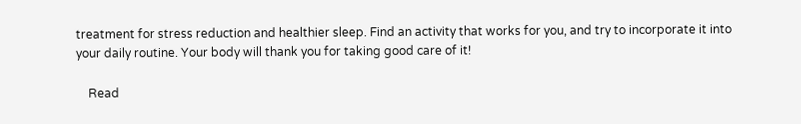treatment for stress reduction and healthier sleep. Find an activity that works for you, and try to incorporate it into your daily routine. Your body will thank you for taking good care of it!

    Read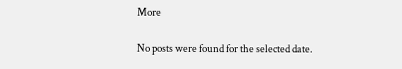More

No posts were found for the selected date.